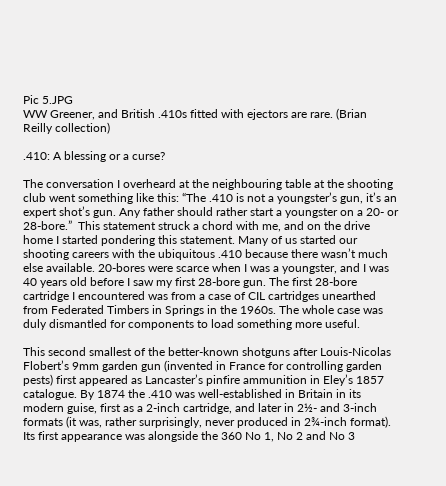Pic 5.JPG
WW Greener, and British .410s fitted with ejectors are rare. (Brian Reilly collection)

.410: A blessing or a curse?

The conversation I overheard at the neighbouring table at the shooting club went something like this: “The .410 is not a youngster’s gun, it’s an expert shot’s gun. Any father should rather start a youngster on a 20- or 28-bore.”  This statement struck a chord with me, and on the drive home I started pondering this statement. Many of us started our shooting careers with the ubiquitous .410 because there wasn’t much else available. 20-bores were scarce when I was a youngster, and I was 40 years old before I saw my first 28-bore gun. The first 28-bore cartridge I encountered was from a case of CIL cartridges unearthed from Federated Timbers in Springs in the 1960s. The whole case was duly dismantled for components to load something more useful.

This second smallest of the better-known shotguns after Louis-Nicolas Flobert’s 9mm garden gun (invented in France for controlling garden pests) first appeared as Lancaster’s pinfire ammunition in Eley’s 1857 catalogue. By 1874 the .410 was well-established in Britain in its modern guise, first as a 2-inch cartridge, and later in 2½- and 3-inch formats (it was, rather surprisingly, never produced in 2¾-inch format). Its first appearance was alongside the 360 No 1, No 2 and No 3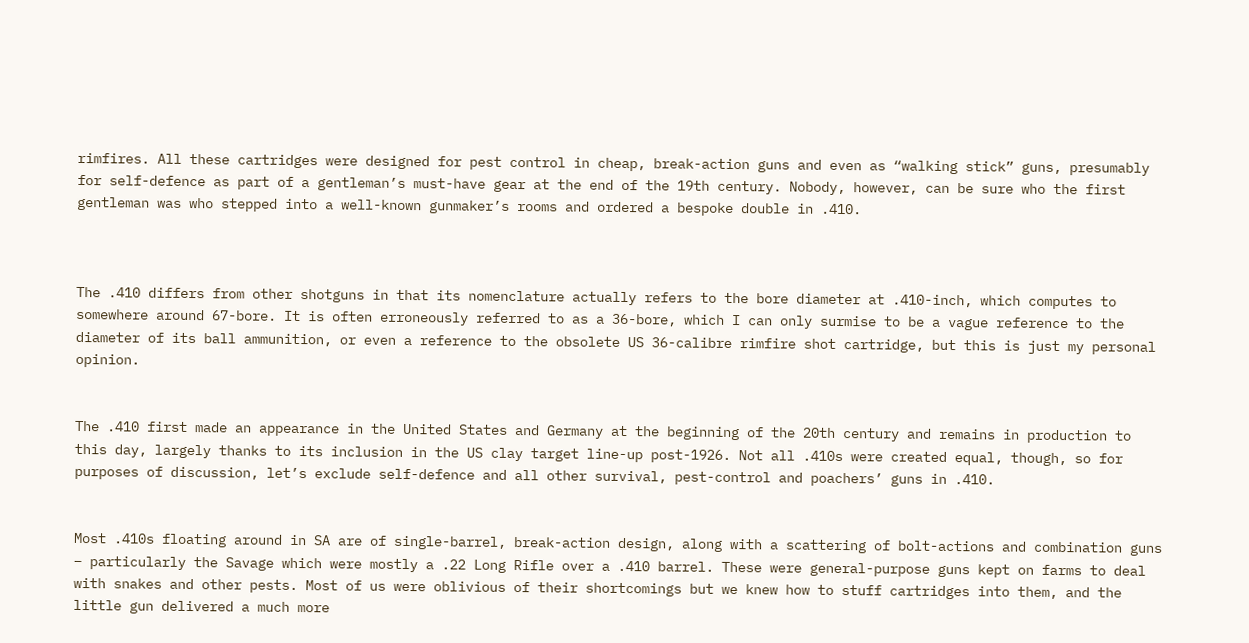rimfires. All these cartridges were designed for pest control in cheap, break-action guns and even as “walking stick” guns, presumably for self-defence as part of a gentleman’s must-have gear at the end of the 19th century. Nobody, however, can be sure who the first gentleman was who stepped into a well-known gunmaker’s rooms and ordered a bespoke double in .410.



The .410 differs from other shotguns in that its nomenclature actually refers to the bore diameter at .410-inch, which computes to somewhere around 67-bore. It is often erroneously referred to as a 36-bore, which I can only surmise to be a vague reference to the diameter of its ball ammunition, or even a reference to the obsolete US 36-calibre rimfire shot cartridge, but this is just my personal opinion.


The .410 first made an appearance in the United States and Germany at the beginning of the 20th century and remains in production to this day, largely thanks to its inclusion in the US clay target line-up post-1926. Not all .410s were created equal, though, so for purposes of discussion, let’s exclude self-defence and all other survival, pest-control and poachers’ guns in .410.


Most .410s floating around in SA are of single-barrel, break-action design, along with a scattering of bolt-actions and combination guns – particularly the Savage which were mostly a .22 Long Rifle over a .410 barrel. These were general-purpose guns kept on farms to deal with snakes and other pests. Most of us were oblivious of their shortcomings but we knew how to stuff cartridges into them, and the little gun delivered a much more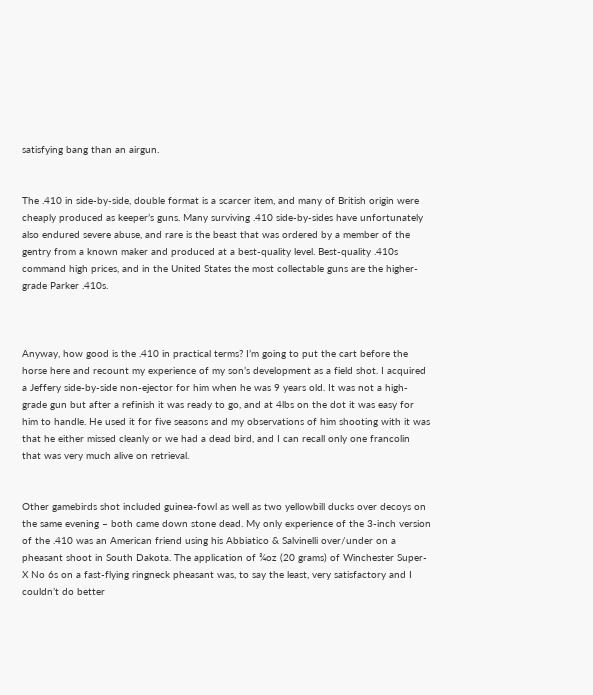satisfying bang than an airgun.


The .410 in side-by-side, double format is a scarcer item, and many of British origin were cheaply produced as keeper’s guns. Many surviving .410 side-by-sides have unfortunately also endured severe abuse, and rare is the beast that was ordered by a member of the gentry from a known maker and produced at a best-quality level. Best-quality .410s command high prices, and in the United States the most collectable guns are the higher-grade Parker .410s.



Anyway, how good is the .410 in practical terms? I’m going to put the cart before the horse here and recount my experience of my son’s development as a field shot. I acquired a Jeffery side-by-side non-ejector for him when he was 9 years old. It was not a high-grade gun but after a refinish it was ready to go, and at 4lbs on the dot it was easy for him to handle. He used it for five seasons and my observations of him shooting with it was that he either missed cleanly or we had a dead bird, and I can recall only one francolin that was very much alive on retrieval.


Other gamebirds shot included guinea-fowl as well as two yellowbill ducks over decoys on the same evening – both came down stone dead. My only experience of the 3-inch version of the .410 was an American friend using his Abbiatico & Salvinelli over/under on a pheasant shoot in South Dakota. The application of ¾oz (20 grams) of Winchester Super-X No 6s on a fast-flying ringneck pheasant was, to say the least, very satisfactory and I couldn’t do better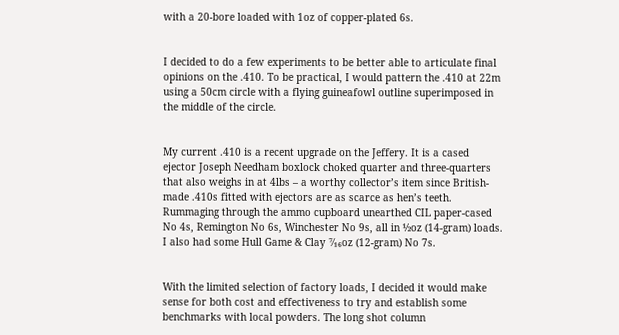with a 20-bore loaded with 1oz of copper-plated 6s.


I decided to do a few experiments to be better able to articulate final opinions on the .410. To be practical, I would pattern the .410 at 22m using a 50cm circle with a flying guineafowl outline superimposed in the middle of the circle.


My current .410 is a recent upgrade on the Jeffery. It is a cased ejector Joseph Needham boxlock choked quarter and three-quarters that also weighs in at 4lbs – a worthy collector’s item since British-made .410s fitted with ejectors are as scarce as hen’s teeth. Rummaging through the ammo cupboard unearthed CIL paper-cased No 4s, Remington No 6s, Winchester No 9s, all in ½oz (14-gram) loads. I also had some Hull Game & Clay ⁷⁄₁₆oz (12-gram) No 7s.


With the limited selection of factory loads, I decided it would make sense for both cost and effectiveness to try and establish some benchmarks with local powders. The long shot column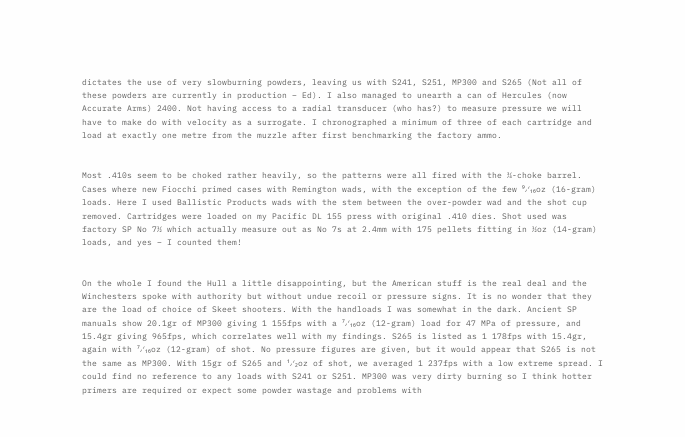dictates the use of very slowburning powders, leaving us with S241, S251, MP300 and S265 (Not all of these powders are currently in production – Ed). I also managed to unearth a can of Hercules (now Accurate Arms) 2400. Not having access to a radial transducer (who has?) to measure pressure we will have to make do with velocity as a surrogate. I chronographed a minimum of three of each cartridge and load at exactly one metre from the muzzle after first benchmarking the factory ammo.


Most .410s seem to be choked rather heavily, so the patterns were all fired with the ¾-choke barrel. Cases where new Fiocchi primed cases with Remington wads, with the exception of the few ⁹⁄₁₆oz (16-gram) loads. Here I used Ballistic Products wads with the stem between the over-powder wad and the shot cup removed. Cartridges were loaded on my Pacific DL 155 press with original .410 dies. Shot used was factory SP No 7½ which actually measure out as No 7s at 2.4mm with 175 pellets fitting in ½oz (14-gram) loads, and yes – I counted them!


On the whole I found the Hull a little disappointing, but the American stuff is the real deal and the Winchesters spoke with authority but without undue recoil or pressure signs. It is no wonder that they are the load of choice of Skeet shooters. With the handloads I was somewhat in the dark. Ancient SP manuals show 20.1gr of MP300 giving 1 155fps with a ⁷⁄₁₆oz (12-gram) load for 47 MPa of pressure, and 15.4gr giving 965fps, which correlates well with my findings. S265 is listed as 1 178fps with 15.4gr, again with ⁷⁄₁₆oz (12-gram) of shot. No pressure figures are given, but it would appear that S265 is not the same as MP300. With 15gr of S265 and ¹⁄₂oz of shot, we averaged 1 237fps with a low extreme spread. I could find no reference to any loads with S241 or S251. MP300 was very dirty burning so I think hotter primers are required or expect some powder wastage and problems with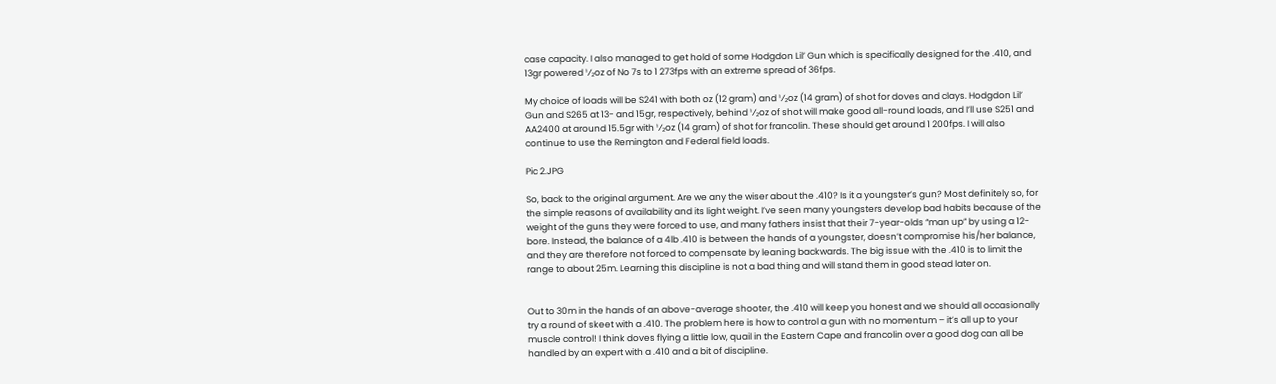case capacity. I also managed to get hold of some Hodgdon Lil’ Gun which is specifically designed for the .410, and 13gr powered ¹⁄₂oz of No 7s to 1 273fps with an extreme spread of 36fps.

My choice of loads will be S241 with both oz (12 gram) and ¹⁄₂oz (14 gram) of shot for doves and clays. Hodgdon Lil’ Gun and S265 at 13- and 15gr, respectively, behind ¹⁄₂oz of shot will make good all-round loads, and I’ll use S251 and AA2400 at around 15.5gr with ¹⁄₂oz (14 gram) of shot for francolin. These should get around 1 200fps. I will also continue to use the Remington and Federal field loads.

Pic 2.JPG

So, back to the original argument. Are we any the wiser about the .410? Is it a youngster’s gun? Most definitely so, for the simple reasons of availability and its light weight. I’ve seen many youngsters develop bad habits because of the weight of the guns they were forced to use, and many fathers insist that their 7-year-olds “man up” by using a 12-bore. Instead, the balance of a 4lb .410 is between the hands of a youngster, doesn’t compromise his/her balance, and they are therefore not forced to compensate by leaning backwards. The big issue with the .410 is to limit the range to about 25m. Learning this discipline is not a bad thing and will stand them in good stead later on.


Out to 30m in the hands of an above-average shooter, the .410 will keep you honest and we should all occasionally try a round of skeet with a .410. The problem here is how to control a gun with no momentum – it’s all up to your muscle control! I think doves flying a little low, quail in the Eastern Cape and francolin over a good dog can all be handled by an expert with a .410 and a bit of discipline.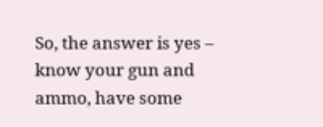So, the answer is yes – know your gun and ammo, have some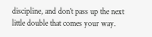discipline, and don’t pass up the next little double that comes your way.